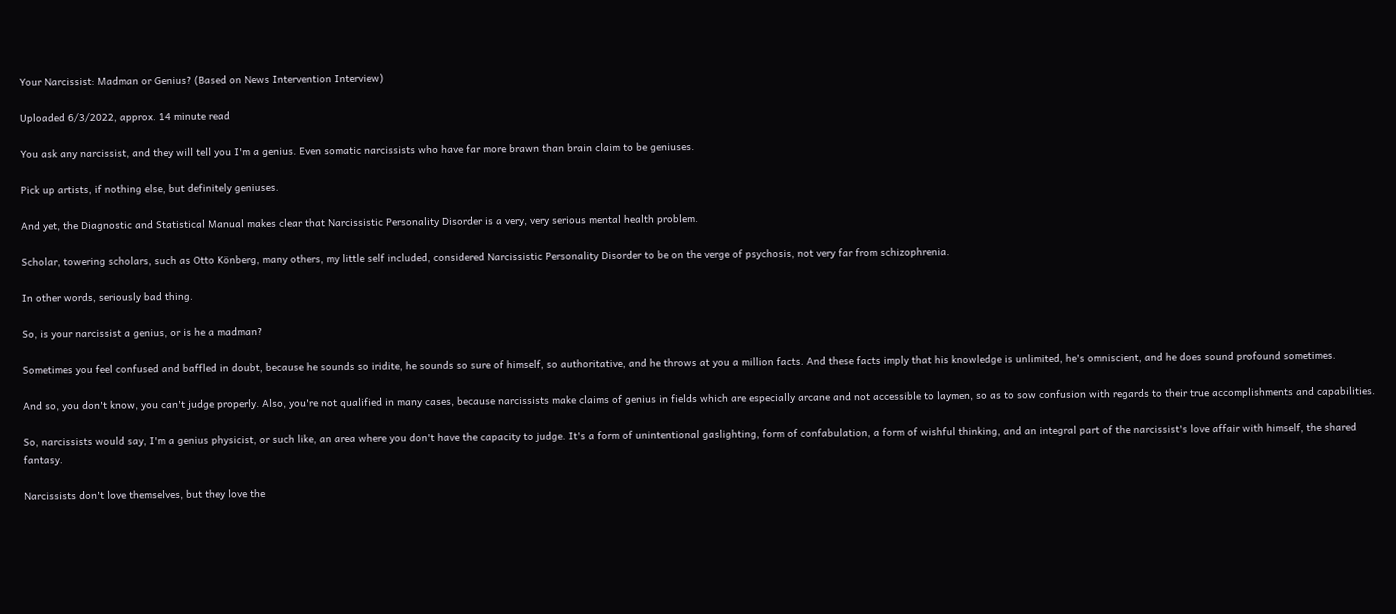Your Narcissist: Madman or Genius? (Based on News Intervention Interview)

Uploaded 6/3/2022, approx. 14 minute read

You ask any narcissist, and they will tell you I'm a genius. Even somatic narcissists who have far more brawn than brain claim to be geniuses.

Pick up artists, if nothing else, but definitely geniuses.

And yet, the Diagnostic and Statistical Manual makes clear that Narcissistic Personality Disorder is a very, very serious mental health problem.

Scholar, towering scholars, such as Otto Könberg, many others, my little self included, considered Narcissistic Personality Disorder to be on the verge of psychosis, not very far from schizophrenia.

In other words, seriously bad thing.

So, is your narcissist a genius, or is he a madman?

Sometimes you feel confused and baffled in doubt, because he sounds so iridite, he sounds so sure of himself, so authoritative, and he throws at you a million facts. And these facts imply that his knowledge is unlimited, he's omniscient, and he does sound profound sometimes.

And so, you don't know, you can't judge properly. Also, you're not qualified in many cases, because narcissists make claims of genius in fields which are especially arcane and not accessible to laymen, so as to sow confusion with regards to their true accomplishments and capabilities.

So, narcissists would say, I'm a genius physicist, or such like, an area where you don't have the capacity to judge. It's a form of unintentional gaslighting, form of confabulation, a form of wishful thinking, and an integral part of the narcissist's love affair with himself, the shared fantasy.

Narcissists don't love themselves, but they love the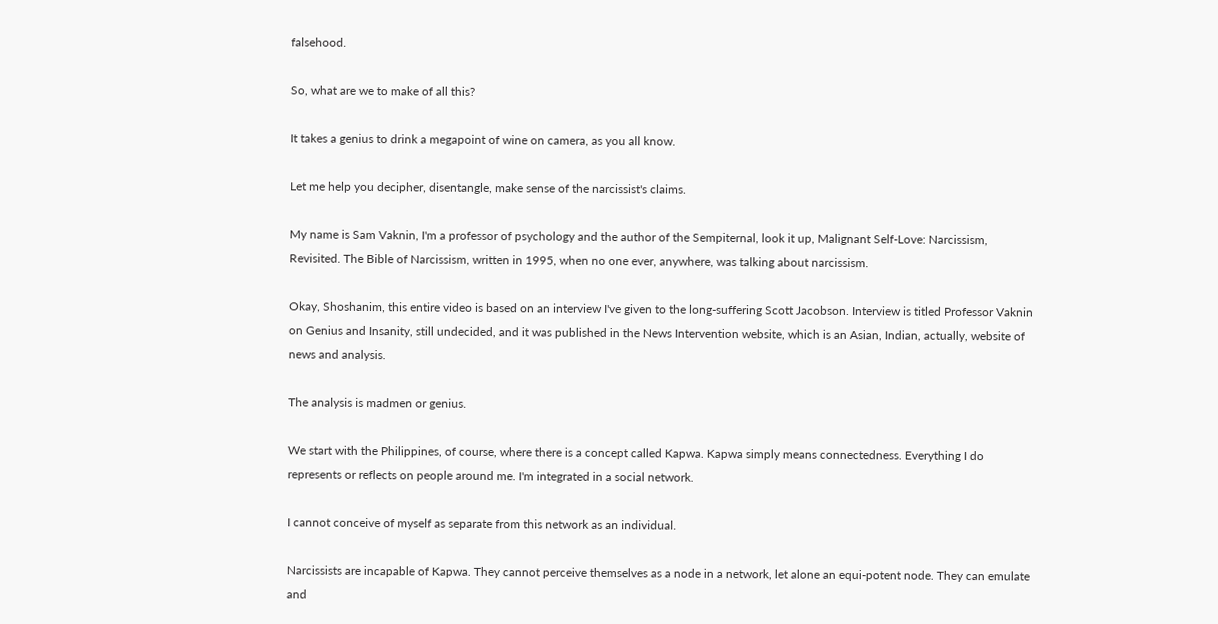falsehood.

So, what are we to make of all this?

It takes a genius to drink a megapoint of wine on camera, as you all know.

Let me help you decipher, disentangle, make sense of the narcissist's claims.

My name is Sam Vaknin, I'm a professor of psychology and the author of the Sempiternal, look it up, Malignant Self-Love: Narcissism, Revisited. The Bible of Narcissism, written in 1995, when no one ever, anywhere, was talking about narcissism.

Okay, Shoshanim, this entire video is based on an interview I've given to the long-suffering Scott Jacobson. Interview is titled Professor Vaknin on Genius and Insanity, still undecided, and it was published in the News Intervention website, which is an Asian, Indian, actually, website of news and analysis.

The analysis is madmen or genius.

We start with the Philippines, of course, where there is a concept called Kapwa. Kapwa simply means connectedness. Everything I do represents or reflects on people around me. I'm integrated in a social network.

I cannot conceive of myself as separate from this network as an individual.

Narcissists are incapable of Kapwa. They cannot perceive themselves as a node in a network, let alone an equi-potent node. They can emulate and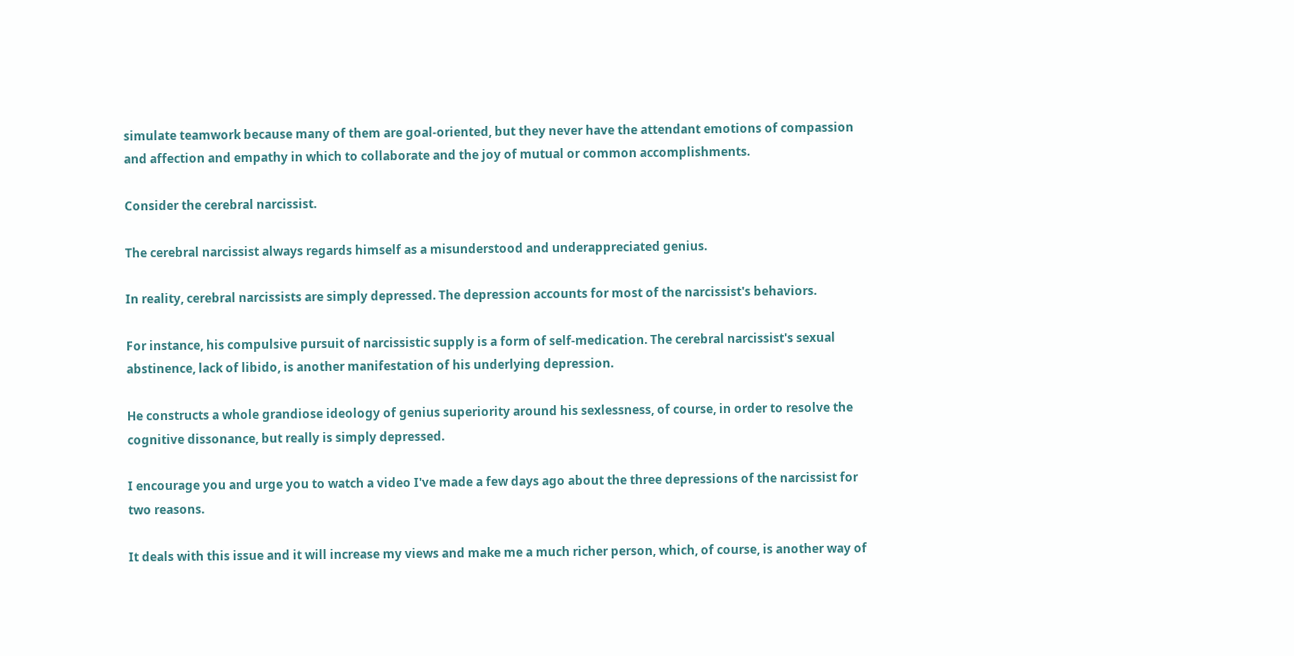simulate teamwork because many of them are goal-oriented, but they never have the attendant emotions of compassion and affection and empathy in which to collaborate and the joy of mutual or common accomplishments.

Consider the cerebral narcissist.

The cerebral narcissist always regards himself as a misunderstood and underappreciated genius.

In reality, cerebral narcissists are simply depressed. The depression accounts for most of the narcissist's behaviors.

For instance, his compulsive pursuit of narcissistic supply is a form of self-medication. The cerebral narcissist's sexual abstinence, lack of libido, is another manifestation of his underlying depression.

He constructs a whole grandiose ideology of genius superiority around his sexlessness, of course, in order to resolve the cognitive dissonance, but really is simply depressed.

I encourage you and urge you to watch a video I've made a few days ago about the three depressions of the narcissist for two reasons.

It deals with this issue and it will increase my views and make me a much richer person, which, of course, is another way of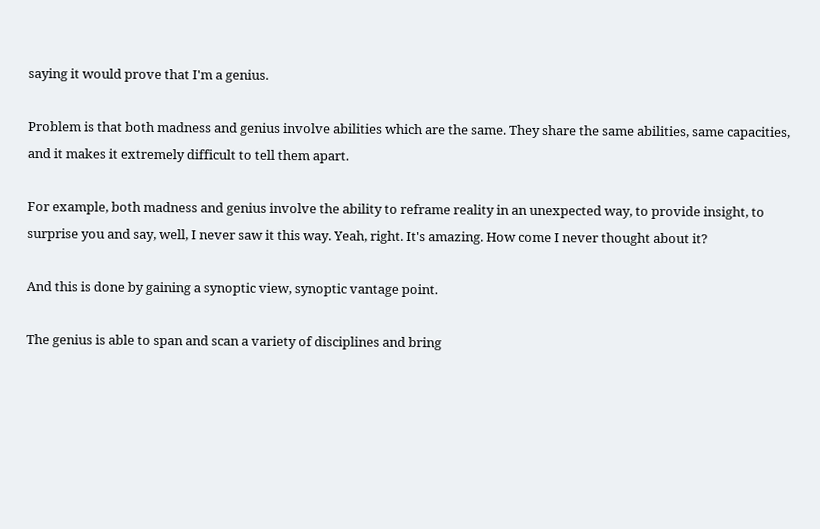saying it would prove that I'm a genius.

Problem is that both madness and genius involve abilities which are the same. They share the same abilities, same capacities, and it makes it extremely difficult to tell them apart.

For example, both madness and genius involve the ability to reframe reality in an unexpected way, to provide insight, to surprise you and say, well, I never saw it this way. Yeah, right. It's amazing. How come I never thought about it?

And this is done by gaining a synoptic view, synoptic vantage point.

The genius is able to span and scan a variety of disciplines and bring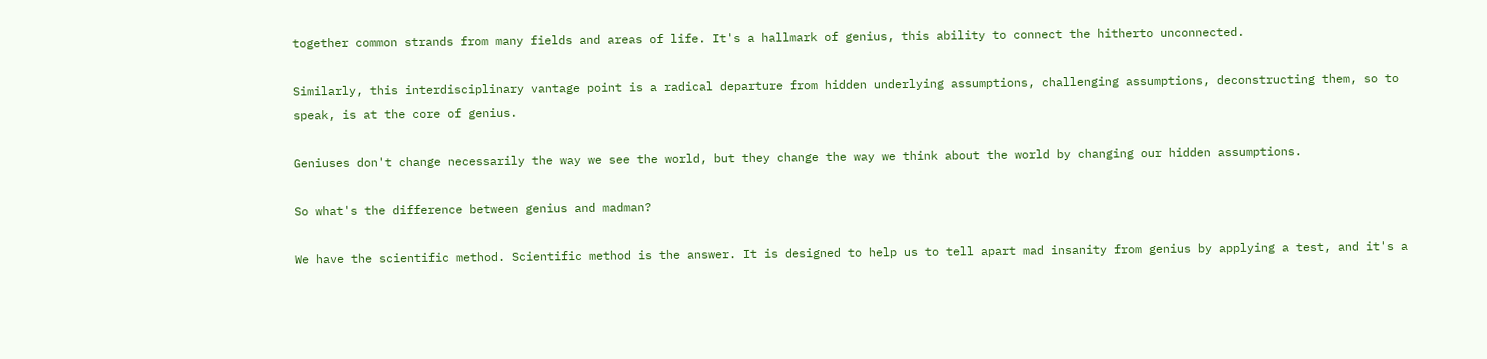together common strands from many fields and areas of life. It's a hallmark of genius, this ability to connect the hitherto unconnected.

Similarly, this interdisciplinary vantage point is a radical departure from hidden underlying assumptions, challenging assumptions, deconstructing them, so to speak, is at the core of genius.

Geniuses don't change necessarily the way we see the world, but they change the way we think about the world by changing our hidden assumptions.

So what's the difference between genius and madman?

We have the scientific method. Scientific method is the answer. It is designed to help us to tell apart mad insanity from genius by applying a test, and it's a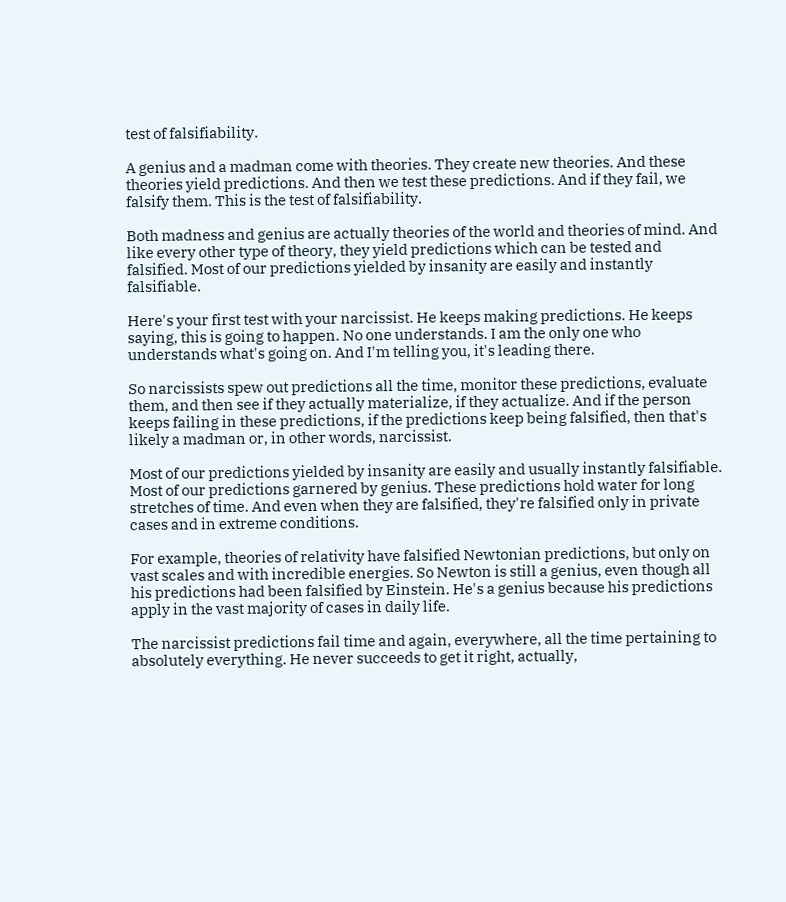test of falsifiability.

A genius and a madman come with theories. They create new theories. And these theories yield predictions. And then we test these predictions. And if they fail, we falsify them. This is the test of falsifiability.

Both madness and genius are actually theories of the world and theories of mind. And like every other type of theory, they yield predictions which can be tested and falsified. Most of our predictions yielded by insanity are easily and instantly falsifiable.

Here's your first test with your narcissist. He keeps making predictions. He keeps saying, this is going to happen. No one understands. I am the only one who understands what's going on. And I'm telling you, it's leading there.

So narcissists spew out predictions all the time, monitor these predictions, evaluate them, and then see if they actually materialize, if they actualize. And if the person keeps failing in these predictions, if the predictions keep being falsified, then that's likely a madman or, in other words, narcissist.

Most of our predictions yielded by insanity are easily and usually instantly falsifiable. Most of our predictions garnered by genius. These predictions hold water for long stretches of time. And even when they are falsified, they're falsified only in private cases and in extreme conditions.

For example, theories of relativity have falsified Newtonian predictions, but only on vast scales and with incredible energies. So Newton is still a genius, even though all his predictions had been falsified by Einstein. He's a genius because his predictions apply in the vast majority of cases in daily life.

The narcissist predictions fail time and again, everywhere, all the time pertaining to absolutely everything. He never succeeds to get it right, actually,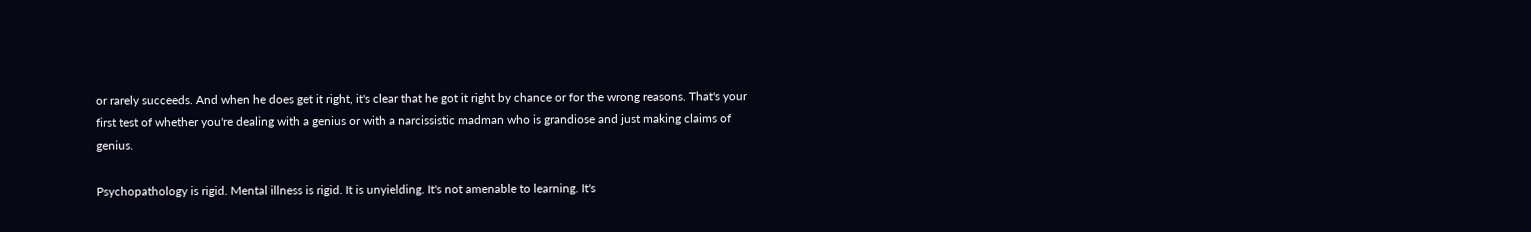or rarely succeeds. And when he does get it right, it's clear that he got it right by chance or for the wrong reasons. That's your first test of whether you're dealing with a genius or with a narcissistic madman who is grandiose and just making claims of genius.

Psychopathology is rigid. Mental illness is rigid. It is unyielding. It's not amenable to learning. It's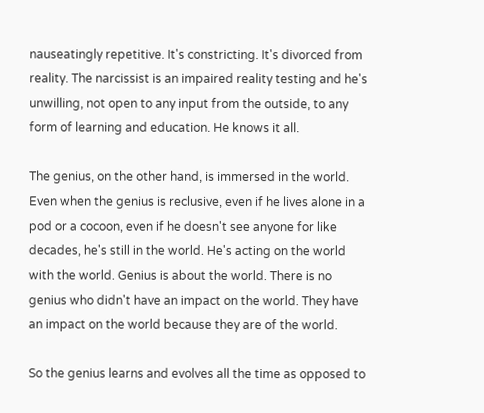nauseatingly repetitive. It's constricting. It's divorced from reality. The narcissist is an impaired reality testing and he's unwilling, not open to any input from the outside, to any form of learning and education. He knows it all.

The genius, on the other hand, is immersed in the world. Even when the genius is reclusive, even if he lives alone in a pod or a cocoon, even if he doesn't see anyone for like decades, he's still in the world. He's acting on the world with the world. Genius is about the world. There is no genius who didn't have an impact on the world. They have an impact on the world because they are of the world.

So the genius learns and evolves all the time as opposed to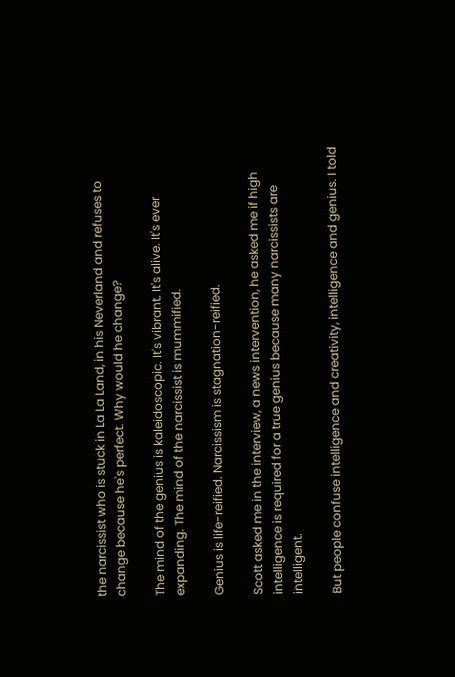the narcissist who is stuck in La La Land, in his Neverland and refuses to change because he's perfect. Why would he change?

The mind of the genius is kaleidoscopic. It's vibrant. It's alive. It's ever expanding. The mind of the narcissist is mummified.

Genius is life-reified. Narcissism is stagnation-reified.

Scott asked me in the interview, a news intervention, he asked me if high intelligence is required for a true genius because many narcissists are intelligent.

But people confuse intelligence and creativity, intelligence and genius. I told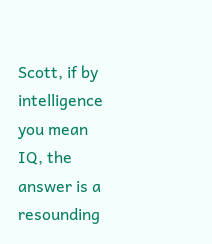Scott, if by intelligence you mean IQ, the answer is a resounding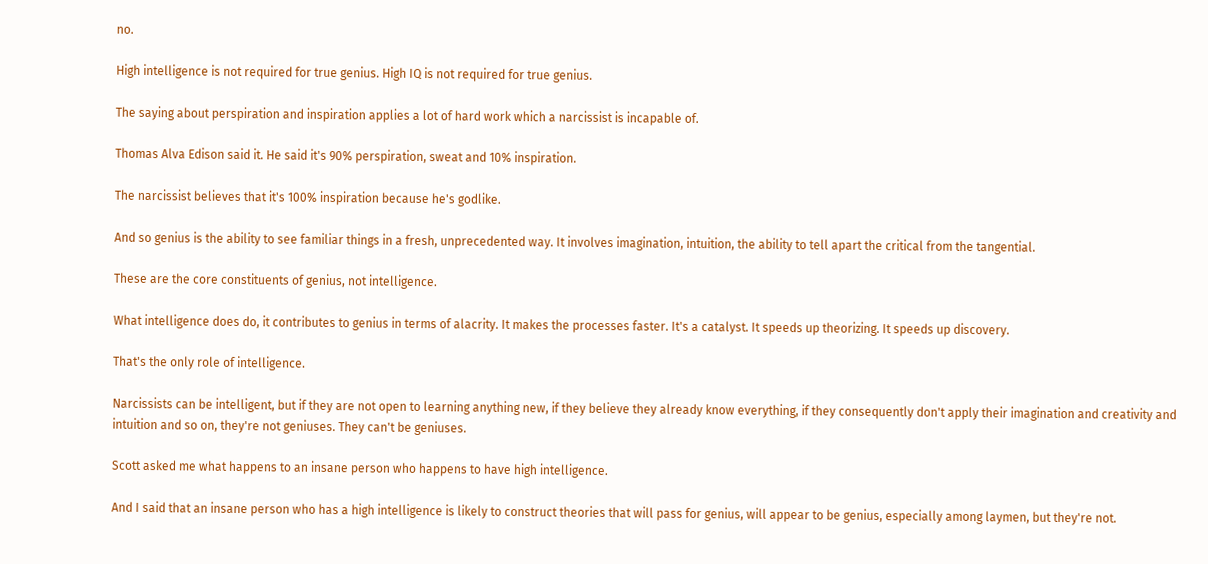no.

High intelligence is not required for true genius. High IQ is not required for true genius.

The saying about perspiration and inspiration applies a lot of hard work which a narcissist is incapable of.

Thomas Alva Edison said it. He said it's 90% perspiration, sweat and 10% inspiration.

The narcissist believes that it's 100% inspiration because he's godlike.

And so genius is the ability to see familiar things in a fresh, unprecedented way. It involves imagination, intuition, the ability to tell apart the critical from the tangential.

These are the core constituents of genius, not intelligence.

What intelligence does do, it contributes to genius in terms of alacrity. It makes the processes faster. It's a catalyst. It speeds up theorizing. It speeds up discovery.

That's the only role of intelligence.

Narcissists can be intelligent, but if they are not open to learning anything new, if they believe they already know everything, if they consequently don't apply their imagination and creativity and intuition and so on, they're not geniuses. They can't be geniuses.

Scott asked me what happens to an insane person who happens to have high intelligence.

And I said that an insane person who has a high intelligence is likely to construct theories that will pass for genius, will appear to be genius, especially among laymen, but they're not.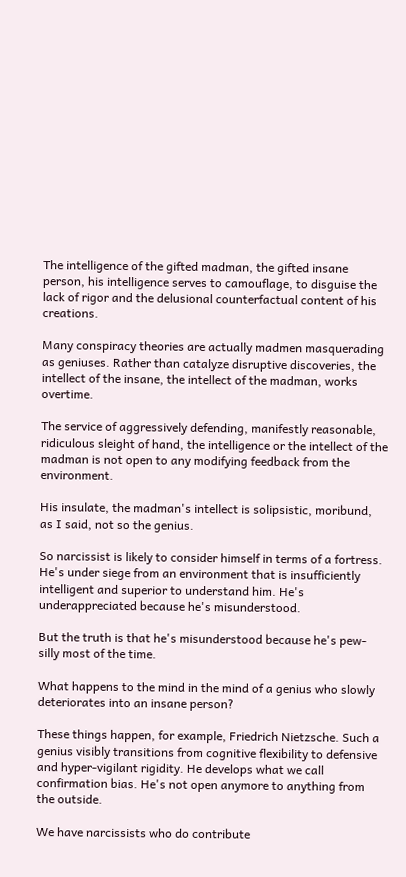The intelligence of the gifted madman, the gifted insane person, his intelligence serves to camouflage, to disguise the lack of rigor and the delusional counterfactual content of his creations.

Many conspiracy theories are actually madmen masquerading as geniuses. Rather than catalyze disruptive discoveries, the intellect of the insane, the intellect of the madman, works overtime.

The service of aggressively defending, manifestly reasonable, ridiculous sleight of hand, the intelligence or the intellect of the madman is not open to any modifying feedback from the environment.

His insulate, the madman's intellect is solipsistic, moribund, as I said, not so the genius.

So narcissist is likely to consider himself in terms of a fortress. He's under siege from an environment that is insufficiently intelligent and superior to understand him. He's underappreciated because he's misunderstood.

But the truth is that he's misunderstood because he's pew-silly most of the time.

What happens to the mind in the mind of a genius who slowly deteriorates into an insane person?

These things happen, for example, Friedrich Nietzsche. Such a genius visibly transitions from cognitive flexibility to defensive and hyper-vigilant rigidity. He develops what we call confirmation bias. He's not open anymore to anything from the outside.

We have narcissists who do contribute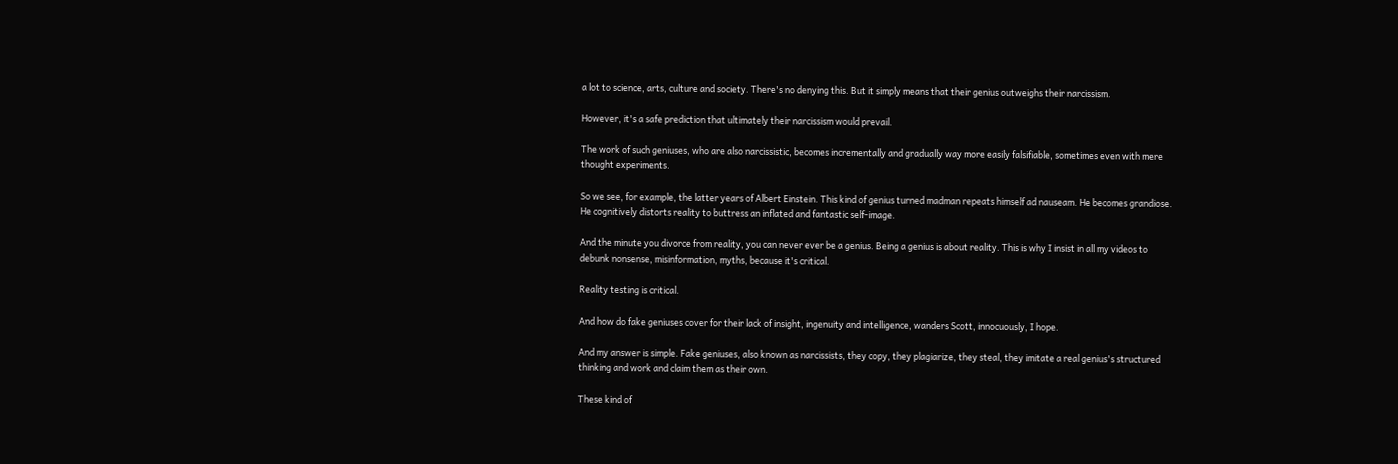a lot to science, arts, culture and society. There's no denying this. But it simply means that their genius outweighs their narcissism.

However, it's a safe prediction that ultimately their narcissism would prevail.

The work of such geniuses, who are also narcissistic, becomes incrementally and gradually way more easily falsifiable, sometimes even with mere thought experiments.

So we see, for example, the latter years of Albert Einstein. This kind of genius turned madman repeats himself ad nauseam. He becomes grandiose. He cognitively distorts reality to buttress an inflated and fantastic self-image.

And the minute you divorce from reality, you can never ever be a genius. Being a genius is about reality. This is why I insist in all my videos to debunk nonsense, misinformation, myths, because it's critical.

Reality testing is critical.

And how do fake geniuses cover for their lack of insight, ingenuity and intelligence, wanders Scott, innocuously, I hope.

And my answer is simple. Fake geniuses, also known as narcissists, they copy, they plagiarize, they steal, they imitate a real genius's structured thinking and work and claim them as their own.

These kind of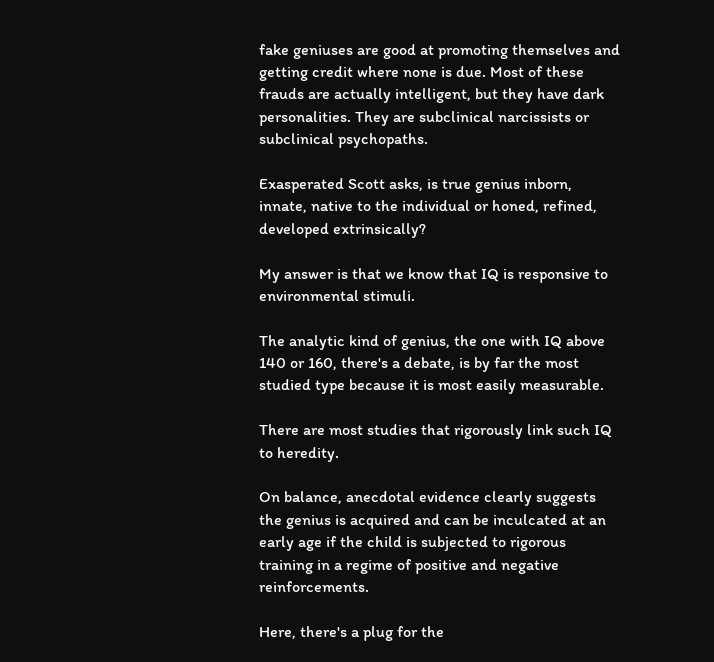fake geniuses are good at promoting themselves and getting credit where none is due. Most of these frauds are actually intelligent, but they have dark personalities. They are subclinical narcissists or subclinical psychopaths.

Exasperated Scott asks, is true genius inborn, innate, native to the individual or honed, refined, developed extrinsically?

My answer is that we know that IQ is responsive to environmental stimuli.

The analytic kind of genius, the one with IQ above 140 or 160, there's a debate, is by far the most studied type because it is most easily measurable.

There are most studies that rigorously link such IQ to heredity.

On balance, anecdotal evidence clearly suggests the genius is acquired and can be inculcated at an early age if the child is subjected to rigorous training in a regime of positive and negative reinforcements.

Here, there's a plug for the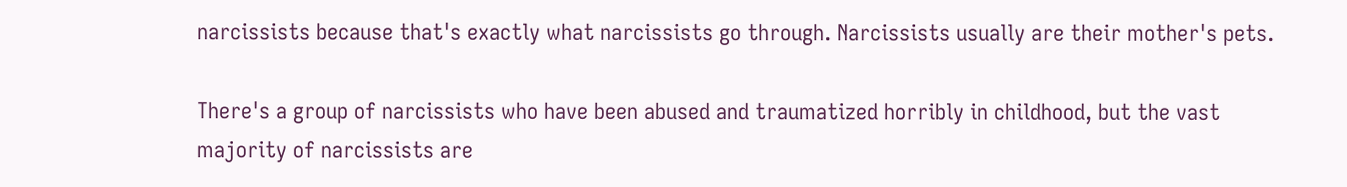narcissists because that's exactly what narcissists go through. Narcissists usually are their mother's pets.

There's a group of narcissists who have been abused and traumatized horribly in childhood, but the vast majority of narcissists are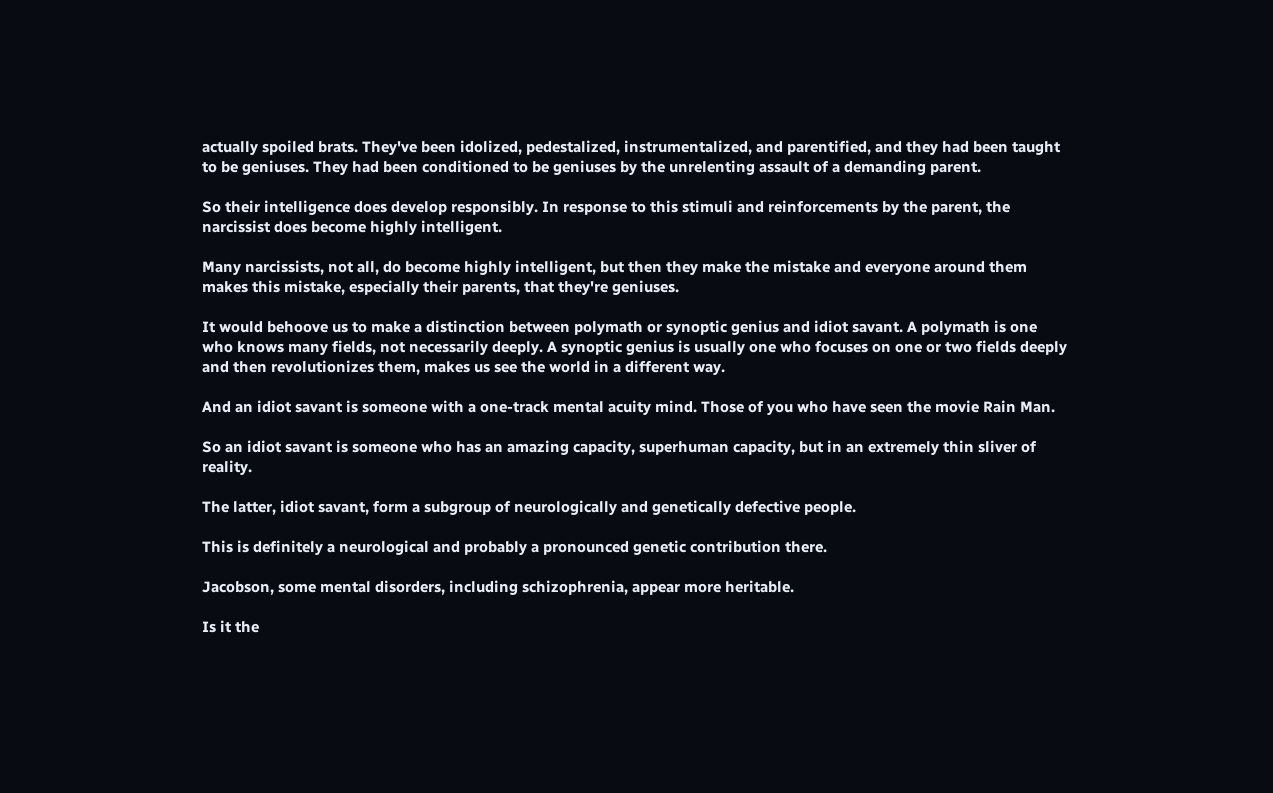actually spoiled brats. They've been idolized, pedestalized, instrumentalized, and parentified, and they had been taught to be geniuses. They had been conditioned to be geniuses by the unrelenting assault of a demanding parent.

So their intelligence does develop responsibly. In response to this stimuli and reinforcements by the parent, the narcissist does become highly intelligent.

Many narcissists, not all, do become highly intelligent, but then they make the mistake and everyone around them makes this mistake, especially their parents, that they're geniuses.

It would behoove us to make a distinction between polymath or synoptic genius and idiot savant. A polymath is one who knows many fields, not necessarily deeply. A synoptic genius is usually one who focuses on one or two fields deeply and then revolutionizes them, makes us see the world in a different way.

And an idiot savant is someone with a one-track mental acuity mind. Those of you who have seen the movie Rain Man.

So an idiot savant is someone who has an amazing capacity, superhuman capacity, but in an extremely thin sliver of reality.

The latter, idiot savant, form a subgroup of neurologically and genetically defective people.

This is definitely a neurological and probably a pronounced genetic contribution there.

Jacobson, some mental disorders, including schizophrenia, appear more heritable.

Is it the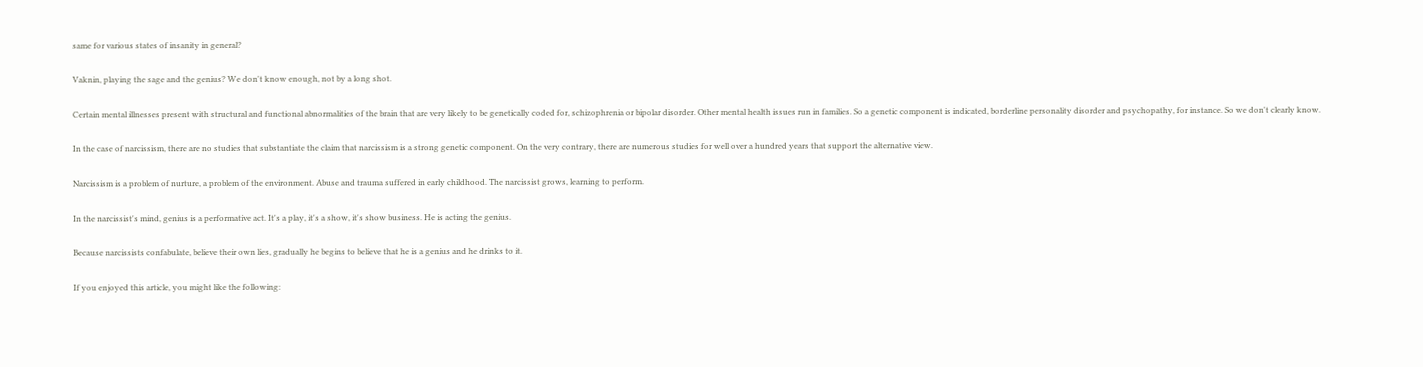same for various states of insanity in general?

Vaknin, playing the sage and the genius? We don't know enough, not by a long shot.

Certain mental illnesses present with structural and functional abnormalities of the brain that are very likely to be genetically coded for, schizophrenia or bipolar disorder. Other mental health issues run in families. So a genetic component is indicated, borderline personality disorder and psychopathy, for instance. So we don't clearly know.

In the case of narcissism, there are no studies that substantiate the claim that narcissism is a strong genetic component. On the very contrary, there are numerous studies for well over a hundred years that support the alternative view.

Narcissism is a problem of nurture, a problem of the environment. Abuse and trauma suffered in early childhood. The narcissist grows, learning to perform.

In the narcissist's mind, genius is a performative act. It's a play, it's a show, it's show business. He is acting the genius.

Because narcissists confabulate, believe their own lies, gradually he begins to believe that he is a genius and he drinks to it.

If you enjoyed this article, you might like the following: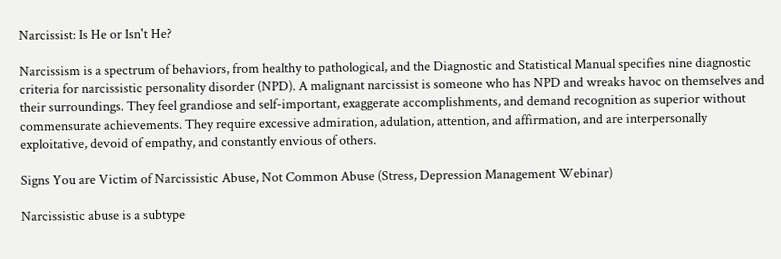Narcissist: Is He or Isn't He?

Narcissism is a spectrum of behaviors, from healthy to pathological, and the Diagnostic and Statistical Manual specifies nine diagnostic criteria for narcissistic personality disorder (NPD). A malignant narcissist is someone who has NPD and wreaks havoc on themselves and their surroundings. They feel grandiose and self-important, exaggerate accomplishments, and demand recognition as superior without commensurate achievements. They require excessive admiration, adulation, attention, and affirmation, and are interpersonally exploitative, devoid of empathy, and constantly envious of others.

Signs You are Victim of Narcissistic Abuse, Not Common Abuse (Stress, Depression Management Webinar)

Narcissistic abuse is a subtype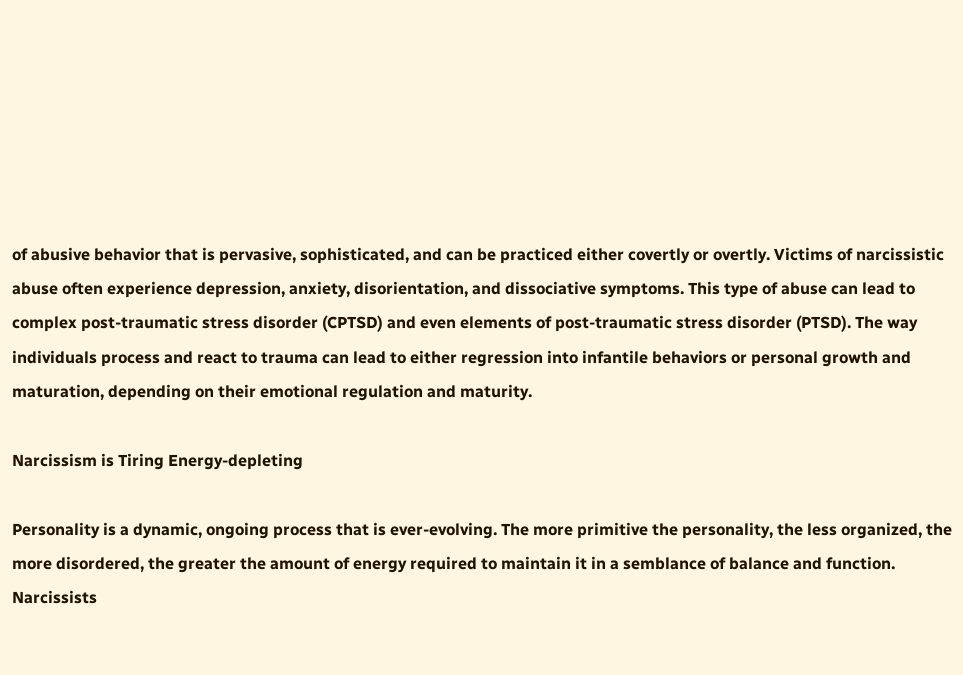of abusive behavior that is pervasive, sophisticated, and can be practiced either covertly or overtly. Victims of narcissistic abuse often experience depression, anxiety, disorientation, and dissociative symptoms. This type of abuse can lead to complex post-traumatic stress disorder (CPTSD) and even elements of post-traumatic stress disorder (PTSD). The way individuals process and react to trauma can lead to either regression into infantile behaviors or personal growth and maturation, depending on their emotional regulation and maturity.

Narcissism is Tiring Energy-depleting

Personality is a dynamic, ongoing process that is ever-evolving. The more primitive the personality, the less organized, the more disordered, the greater the amount of energy required to maintain it in a semblance of balance and function. Narcissists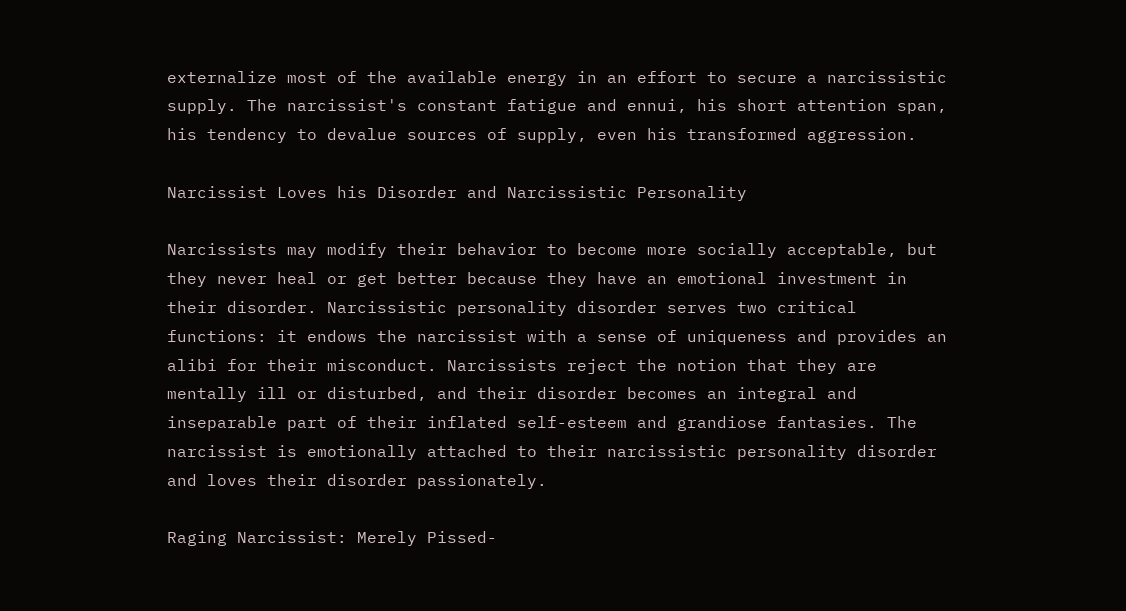externalize most of the available energy in an effort to secure a narcissistic supply. The narcissist's constant fatigue and ennui, his short attention span, his tendency to devalue sources of supply, even his transformed aggression.

Narcissist Loves his Disorder and Narcissistic Personality

Narcissists may modify their behavior to become more socially acceptable, but they never heal or get better because they have an emotional investment in their disorder. Narcissistic personality disorder serves two critical functions: it endows the narcissist with a sense of uniqueness and provides an alibi for their misconduct. Narcissists reject the notion that they are mentally ill or disturbed, and their disorder becomes an integral and inseparable part of their inflated self-esteem and grandiose fantasies. The narcissist is emotionally attached to their narcissistic personality disorder and loves their disorder passionately.

Raging Narcissist: Merely Pissed-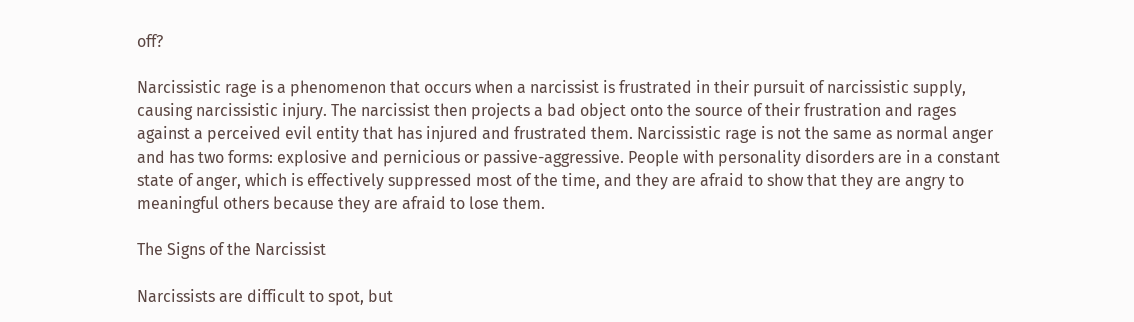off?

Narcissistic rage is a phenomenon that occurs when a narcissist is frustrated in their pursuit of narcissistic supply, causing narcissistic injury. The narcissist then projects a bad object onto the source of their frustration and rages against a perceived evil entity that has injured and frustrated them. Narcissistic rage is not the same as normal anger and has two forms: explosive and pernicious or passive-aggressive. People with personality disorders are in a constant state of anger, which is effectively suppressed most of the time, and they are afraid to show that they are angry to meaningful others because they are afraid to lose them.

The Signs of the Narcissist

Narcissists are difficult to spot, but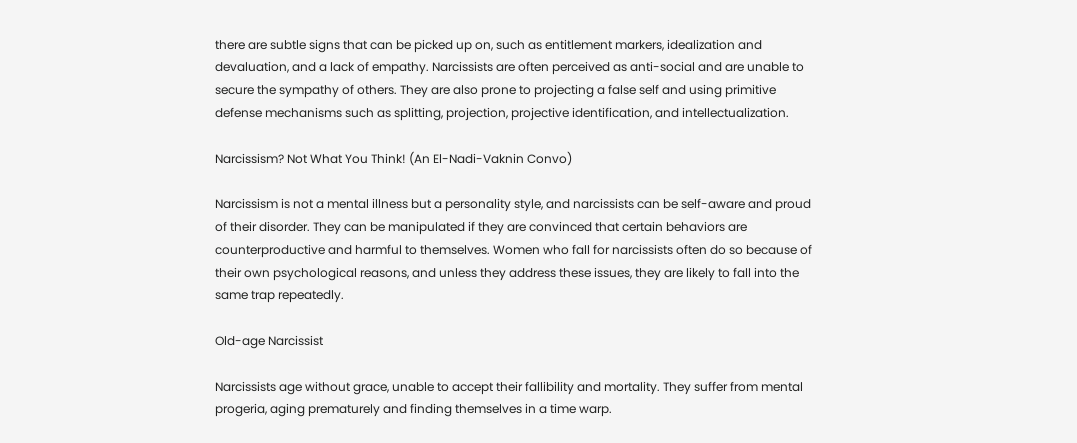there are subtle signs that can be picked up on, such as entitlement markers, idealization and devaluation, and a lack of empathy. Narcissists are often perceived as anti-social and are unable to secure the sympathy of others. They are also prone to projecting a false self and using primitive defense mechanisms such as splitting, projection, projective identification, and intellectualization.

Narcissism? Not What You Think! (An El-Nadi-Vaknin Convo)

Narcissism is not a mental illness but a personality style, and narcissists can be self-aware and proud of their disorder. They can be manipulated if they are convinced that certain behaviors are counterproductive and harmful to themselves. Women who fall for narcissists often do so because of their own psychological reasons, and unless they address these issues, they are likely to fall into the same trap repeatedly.

Old-age Narcissist

Narcissists age without grace, unable to accept their fallibility and mortality. They suffer from mental progeria, aging prematurely and finding themselves in a time warp.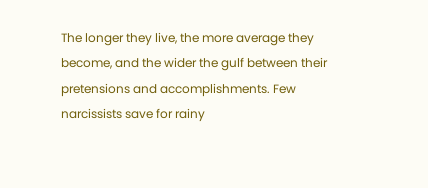The longer they live, the more average they become, and the wider the gulf between their pretensions and accomplishments. Few narcissists save for rainy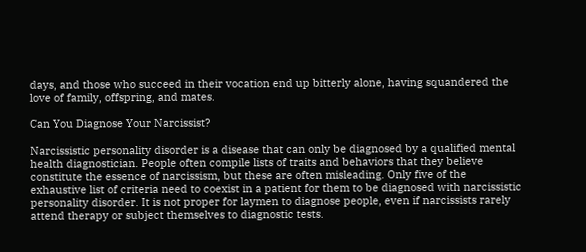days, and those who succeed in their vocation end up bitterly alone, having squandered the love of family, offspring, and mates.

Can You Diagnose Your Narcissist?

Narcissistic personality disorder is a disease that can only be diagnosed by a qualified mental health diagnostician. People often compile lists of traits and behaviors that they believe constitute the essence of narcissism, but these are often misleading. Only five of the exhaustive list of criteria need to coexist in a patient for them to be diagnosed with narcissistic personality disorder. It is not proper for laymen to diagnose people, even if narcissists rarely attend therapy or subject themselves to diagnostic tests.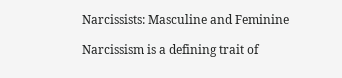Narcissists: Masculine and Feminine

Narcissism is a defining trait of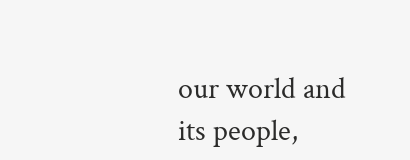our world and its people,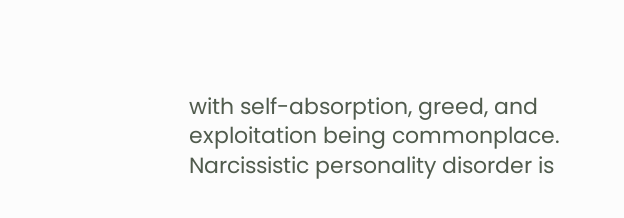with self-absorption, greed, and exploitation being commonplace. Narcissistic personality disorder is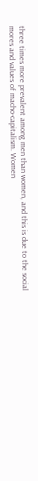three times more prevalent among men than women, and this is due to the social mores and values of macho-capitalism. Women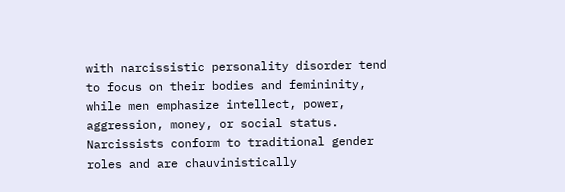with narcissistic personality disorder tend to focus on their bodies and femininity, while men emphasize intellect, power, aggression, money, or social status. Narcissists conform to traditional gender roles and are chauvinistically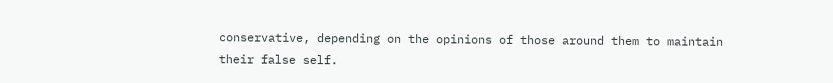conservative, depending on the opinions of those around them to maintain their false self.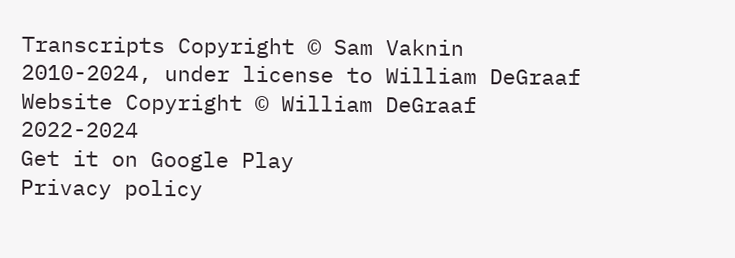Transcripts Copyright © Sam Vaknin 2010-2024, under license to William DeGraaf
Website Copyright © William DeGraaf 2022-2024
Get it on Google Play
Privacy policy